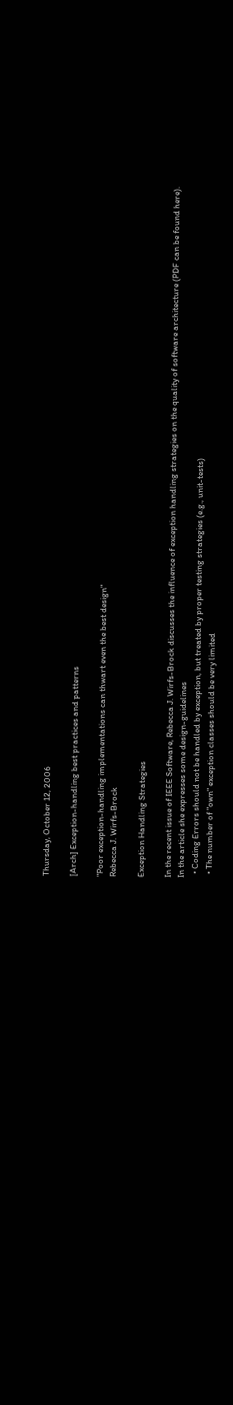Thursday, October 12, 2006

[Arch] Exception-handling best practices and patterns

"Poor exception-handling implementations can thwart even the best design"
Rebecca J. Wirfs-Brock

Exception Handling Strategies

In the recent issue of IEEE Software, Rebecca J. Wirfs-Brock discusses the influence of exception handling strategies on the quality of software architecture (PDF can be found here). In the article she expresses some design-guidelines
  • Coding Errors should not be handled by exception, but treated by proper testing strategies (e.g., unit-tests)
  • The number of "own" exception classes should be very limited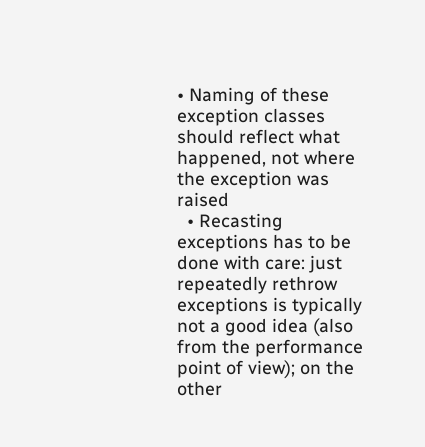• Naming of these exception classes should reflect what happened, not where the exception was raised
  • Recasting exceptions has to be done with care: just repeatedly rethrow exceptions is typically not a good idea (also from the performance point of view); on the other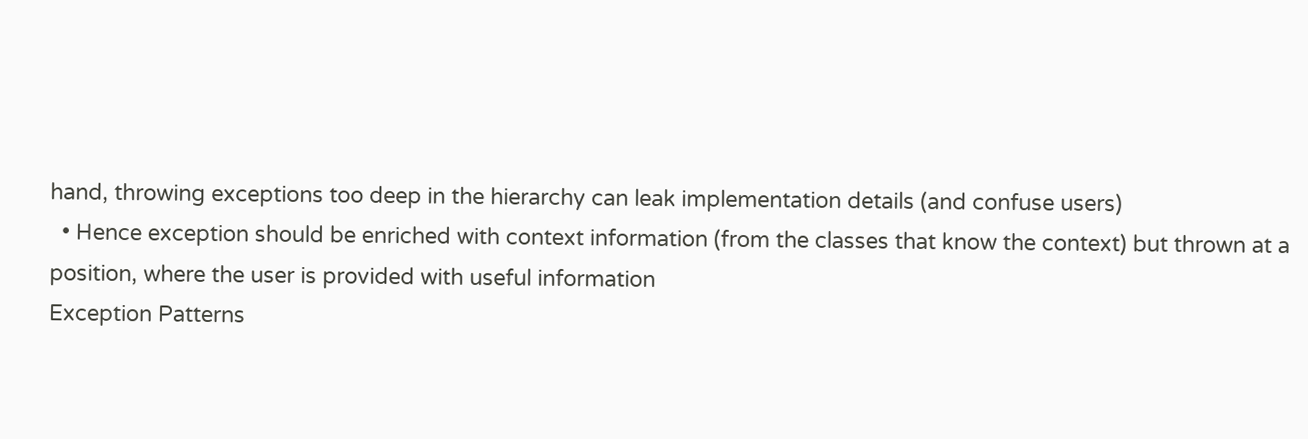hand, throwing exceptions too deep in the hierarchy can leak implementation details (and confuse users)
  • Hence exception should be enriched with context information (from the classes that know the context) but thrown at a position, where the user is provided with useful information
Exception Patterns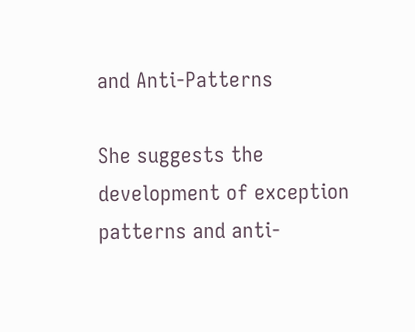and Anti-Patterns

She suggests the development of exception patterns and anti-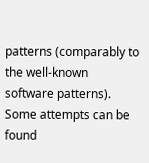patterns (comparably to the well-known software patterns). Some attempts can be found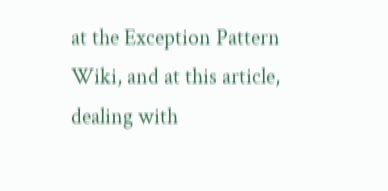at the Exception Pattern Wiki, and at this article, dealing with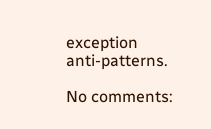exception anti-patterns.

No comments: